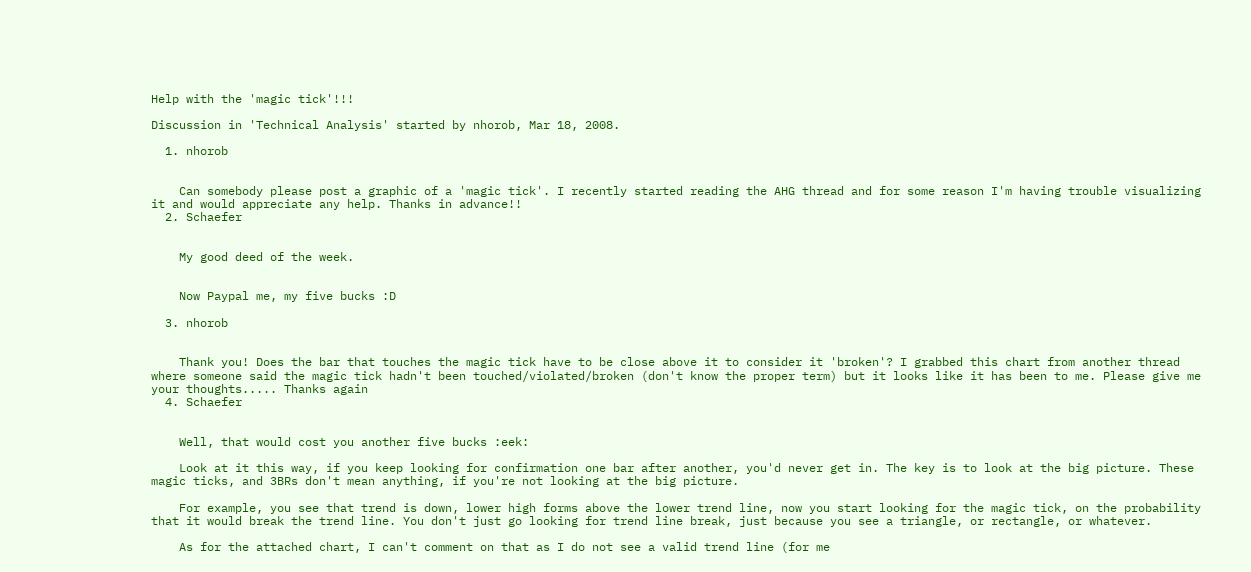Help with the 'magic tick'!!!

Discussion in 'Technical Analysis' started by nhorob, Mar 18, 2008.

  1. nhorob


    Can somebody please post a graphic of a 'magic tick'. I recently started reading the AHG thread and for some reason I'm having trouble visualizing it and would appreciate any help. Thanks in advance!!
  2. Schaefer


    My good deed of the week.


    Now Paypal me, my five bucks :D

  3. nhorob


    Thank you! Does the bar that touches the magic tick have to be close above it to consider it 'broken'? I grabbed this chart from another thread where someone said the magic tick hadn't been touched/violated/broken (don't know the proper term) but it looks like it has been to me. Please give me your thoughts..... Thanks again
  4. Schaefer


    Well, that would cost you another five bucks :eek:

    Look at it this way, if you keep looking for confirmation one bar after another, you'd never get in. The key is to look at the big picture. These magic ticks, and 3BRs don't mean anything, if you're not looking at the big picture.

    For example, you see that trend is down, lower high forms above the lower trend line, now you start looking for the magic tick, on the probability that it would break the trend line. You don't just go looking for trend line break, just because you see a triangle, or rectangle, or whatever.

    As for the attached chart, I can't comment on that as I do not see a valid trend line (for me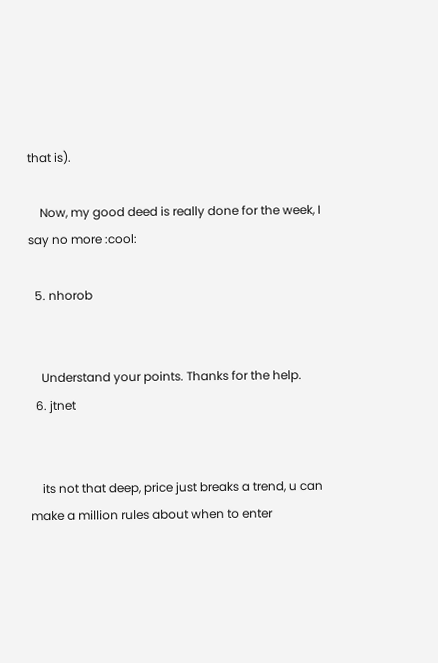that is).

    Now, my good deed is really done for the week, I say no more :cool:

  5. nhorob


    Understand your points. Thanks for the help.
  6. jtnet


    its not that deep, price just breaks a trend, u can make a million rules about when to enter